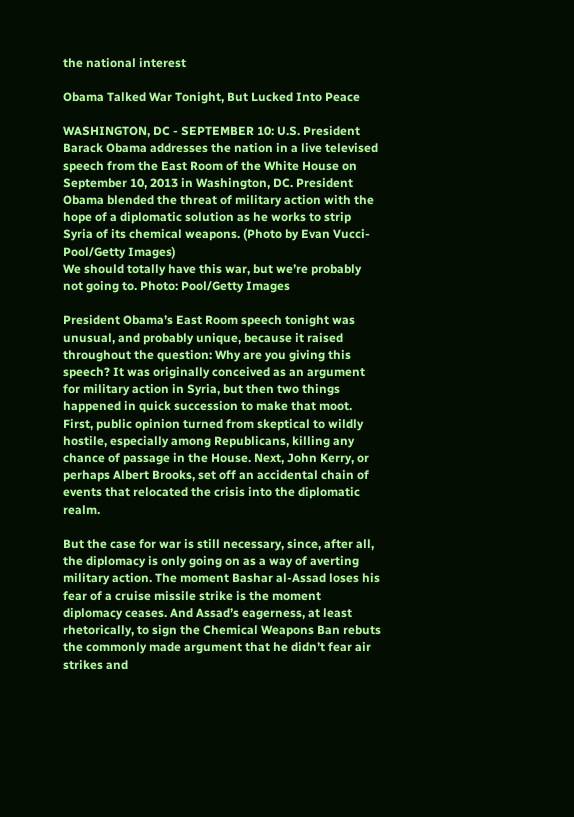the national interest

Obama Talked War Tonight, But Lucked Into Peace

WASHINGTON, DC - SEPTEMBER 10: U.S. President Barack Obama addresses the nation in a live televised speech from the East Room of the White House on September 10, 2013 in Washington, DC. President Obama blended the threat of military action with the hope of a diplomatic solution as he works to strip Syria of its chemical weapons. (Photo by Evan Vucci-Pool/Getty Images)
We should totally have this war, but we’re probably not going to. Photo: Pool/Getty Images

President Obama’s East Room speech tonight was unusual, and probably unique, because it raised throughout the question: Why are you giving this speech? It was originally conceived as an argument for military action in Syria, but then two things happened in quick succession to make that moot. First, public opinion turned from skeptical to wildly hostile, especially among Republicans, killing any chance of passage in the House. Next, John Kerry, or perhaps Albert Brooks, set off an accidental chain of events that relocated the crisis into the diplomatic realm.

But the case for war is still necessary, since, after all, the diplomacy is only going on as a way of averting military action. The moment Bashar al-Assad loses his fear of a cruise missile strike is the moment diplomacy ceases. And Assad’s eagerness, at least rhetorically, to sign the Chemical Weapons Ban rebuts the commonly made argument that he didn’t fear air strikes and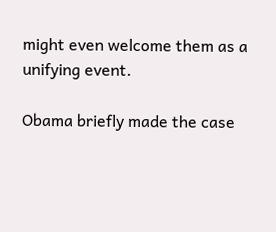might even welcome them as a unifying event.

Obama briefly made the case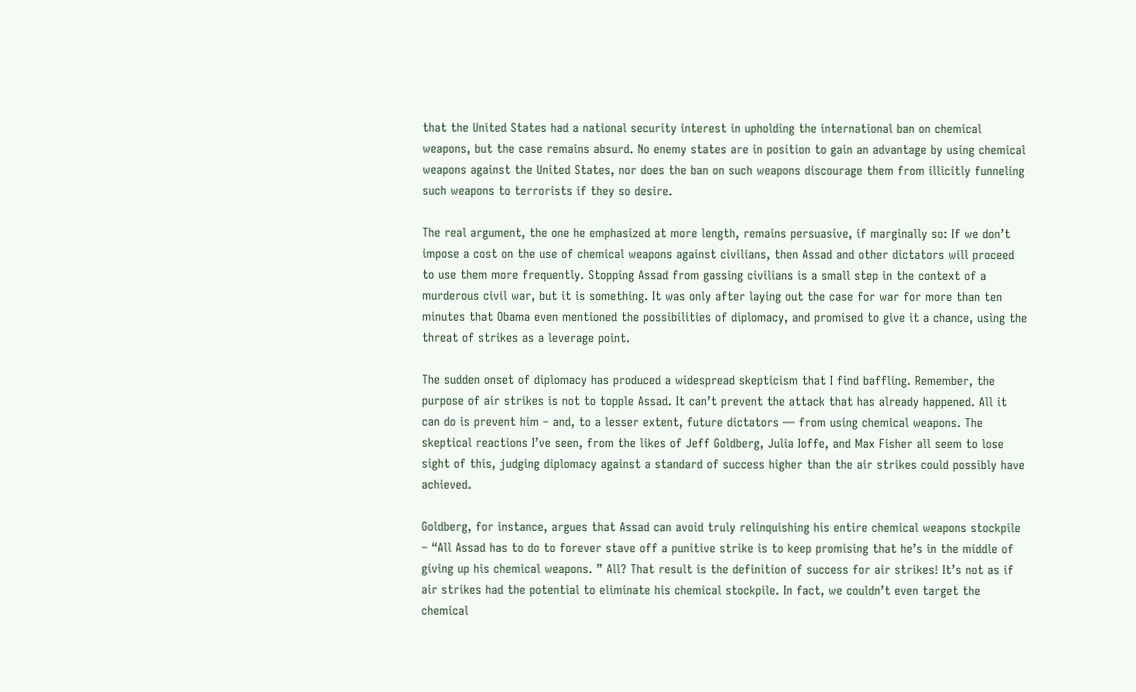that the United States had a national security interest in upholding the international ban on chemical weapons, but the case remains absurd. No enemy states are in position to gain an advantage by using chemical weapons against the United States, nor does the ban on such weapons discourage them from illicitly funneling such weapons to terrorists if they so desire.

The real argument, the one he emphasized at more length, remains persuasive, if marginally so: If we don’t impose a cost on the use of chemical weapons against civilians, then Assad and other dictators will proceed to use them more frequently. Stopping Assad from gassing civilians is a small step in the context of a murderous civil war, but it is something. It was only after laying out the case for war for more than ten minutes that Obama even mentioned the possibilities of diplomacy, and promised to give it a chance, using the threat of strikes as a leverage point.

The sudden onset of diplomacy has produced a widespread skepticism that I find baffling. Remember, the purpose of air strikes is not to topple Assad. It can’t prevent the attack that has already happened. All it can do is prevent him – and, to a lesser extent, future dictators — from using chemical weapons. The skeptical reactions I’ve seen, from the likes of Jeff Goldberg, Julia Ioffe, and Max Fisher all seem to lose sight of this, judging diplomacy against a standard of success higher than the air strikes could possibly have achieved.

Goldberg, for instance, argues that Assad can avoid truly relinquishing his entire chemical weapons stockpile – “All Assad has to do to forever stave off a punitive strike is to keep promising that he’s in the middle of giving up his chemical weapons. ” All? That result is the definition of success for air strikes! It’s not as if air strikes had the potential to eliminate his chemical stockpile. In fact, we couldn’t even target the chemical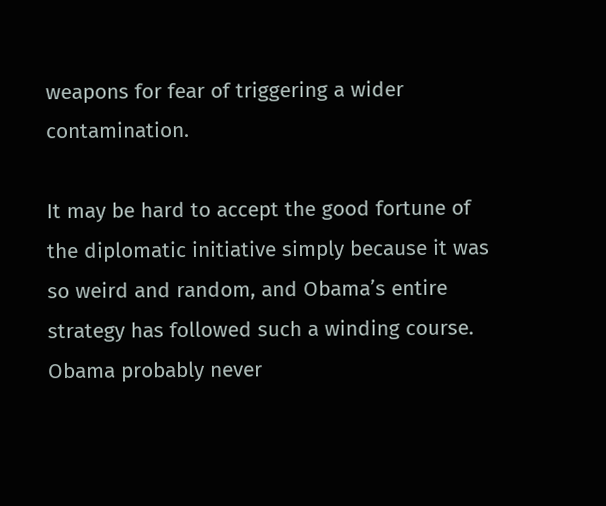weapons for fear of triggering a wider contamination.

It may be hard to accept the good fortune of the diplomatic initiative simply because it was so weird and random, and Obama’s entire strategy has followed such a winding course. Obama probably never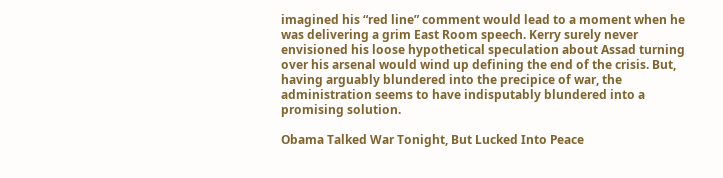imagined his “red line” comment would lead to a moment when he was delivering a grim East Room speech. Kerry surely never envisioned his loose hypothetical speculation about Assad turning over his arsenal would wind up defining the end of the crisis. But, having arguably blundered into the precipice of war, the administration seems to have indisputably blundered into a promising solution.

Obama Talked War Tonight, But Lucked Into Peace